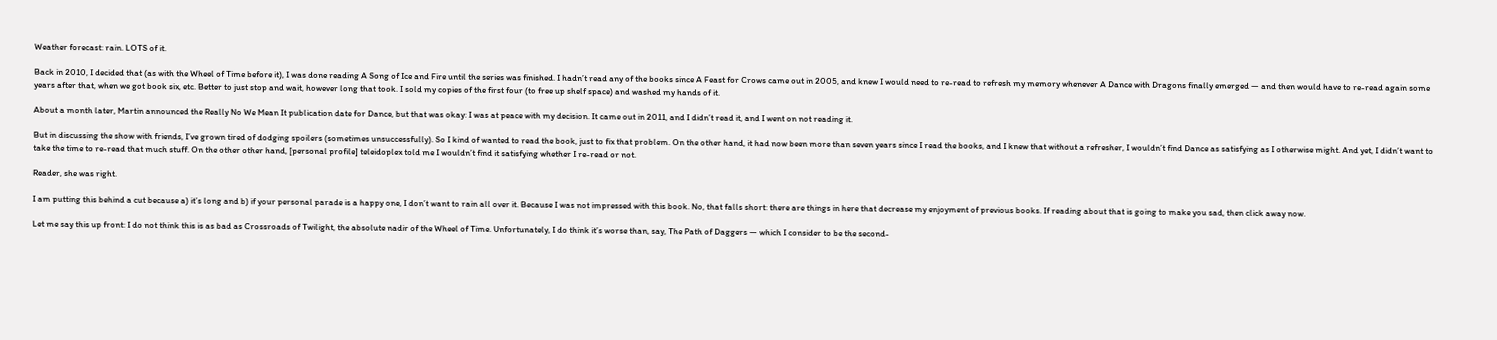Weather forecast: rain. LOTS of it.

Back in 2010, I decided that (as with the Wheel of Time before it), I was done reading A Song of Ice and Fire until the series was finished. I hadn’t read any of the books since A Feast for Crows came out in 2005, and knew I would need to re-read to refresh my memory whenever A Dance with Dragons finally emerged — and then would have to re-read again some years after that, when we got book six, etc. Better to just stop and wait, however long that took. I sold my copies of the first four (to free up shelf space) and washed my hands of it.

About a month later, Martin announced the Really No We Mean It publication date for Dance, but that was okay: I was at peace with my decision. It came out in 2011, and I didn’t read it, and I went on not reading it.

But in discussing the show with friends, I’ve grown tired of dodging spoilers (sometimes unsuccessfully). So I kind of wanted to read the book, just to fix that problem. On the other hand, it had now been more than seven years since I read the books, and I knew that without a refresher, I wouldn’t find Dance as satisfying as I otherwise might. And yet, I didn’t want to take the time to re-read that much stuff. On the other other hand, [personal profile] teleidoplex told me I wouldn’t find it satisfying whether I re-read or not.

Reader, she was right.

I am putting this behind a cut because a) it’s long and b) if your personal parade is a happy one, I don’t want to rain all over it. Because I was not impressed with this book. No, that falls short: there are things in here that decrease my enjoyment of previous books. If reading about that is going to make you sad, then click away now.

Let me say this up front: I do not think this is as bad as Crossroads of Twilight, the absolute nadir of the Wheel of Time. Unfortunately, I do think it’s worse than, say, The Path of Daggers — which I consider to be the second-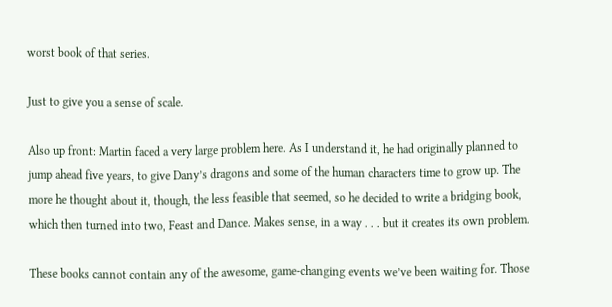worst book of that series.

Just to give you a sense of scale.

Also up front: Martin faced a very large problem here. As I understand it, he had originally planned to jump ahead five years, to give Dany’s dragons and some of the human characters time to grow up. The more he thought about it, though, the less feasible that seemed, so he decided to write a bridging book, which then turned into two, Feast and Dance. Makes sense, in a way . . . but it creates its own problem.

These books cannot contain any of the awesome, game-changing events we’ve been waiting for. Those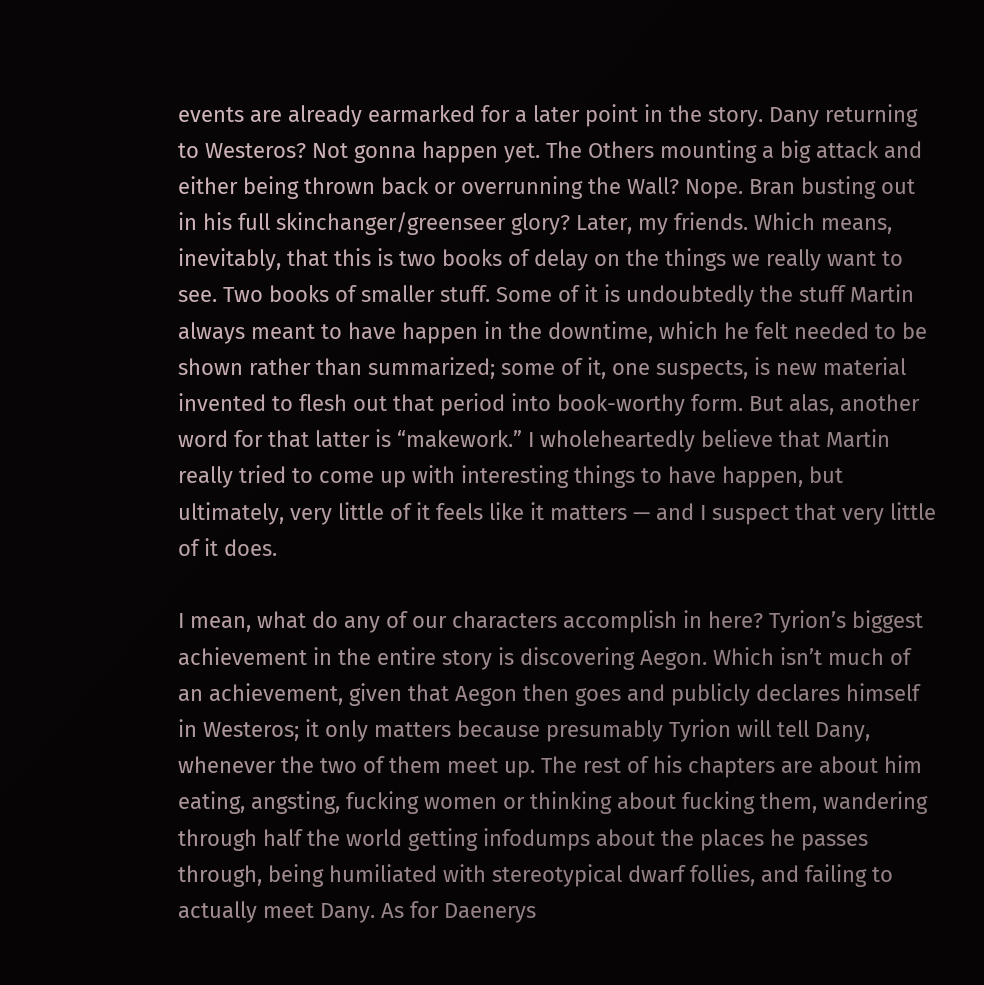events are already earmarked for a later point in the story. Dany returning to Westeros? Not gonna happen yet. The Others mounting a big attack and either being thrown back or overrunning the Wall? Nope. Bran busting out in his full skinchanger/greenseer glory? Later, my friends. Which means, inevitably, that this is two books of delay on the things we really want to see. Two books of smaller stuff. Some of it is undoubtedly the stuff Martin always meant to have happen in the downtime, which he felt needed to be shown rather than summarized; some of it, one suspects, is new material invented to flesh out that period into book-worthy form. But alas, another word for that latter is “makework.” I wholeheartedly believe that Martin really tried to come up with interesting things to have happen, but ultimately, very little of it feels like it matters — and I suspect that very little of it does.

I mean, what do any of our characters accomplish in here? Tyrion’s biggest achievement in the entire story is discovering Aegon. Which isn’t much of an achievement, given that Aegon then goes and publicly declares himself in Westeros; it only matters because presumably Tyrion will tell Dany, whenever the two of them meet up. The rest of his chapters are about him eating, angsting, fucking women or thinking about fucking them, wandering through half the world getting infodumps about the places he passes through, being humiliated with stereotypical dwarf follies, and failing to actually meet Dany. As for Daenerys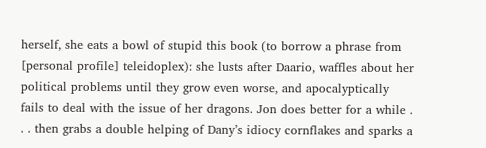herself, she eats a bowl of stupid this book (to borrow a phrase from [personal profile] teleidoplex): she lusts after Daario, waffles about her political problems until they grow even worse, and apocalyptically fails to deal with the issue of her dragons. Jon does better for a while . . . then grabs a double helping of Dany’s idiocy cornflakes and sparks a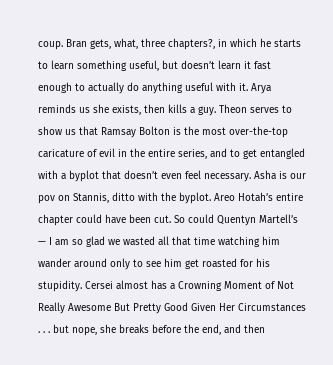coup. Bran gets, what, three chapters?, in which he starts to learn something useful, but doesn’t learn it fast enough to actually do anything useful with it. Arya reminds us she exists, then kills a guy. Theon serves to show us that Ramsay Bolton is the most over-the-top caricature of evil in the entire series, and to get entangled with a byplot that doesn’t even feel necessary. Asha is our pov on Stannis, ditto with the byplot. Areo Hotah’s entire chapter could have been cut. So could Quentyn Martell’s — I am so glad we wasted all that time watching him wander around only to see him get roasted for his stupidity. Cersei almost has a Crowning Moment of Not Really Awesome But Pretty Good Given Her Circumstances . . . but nope, she breaks before the end, and then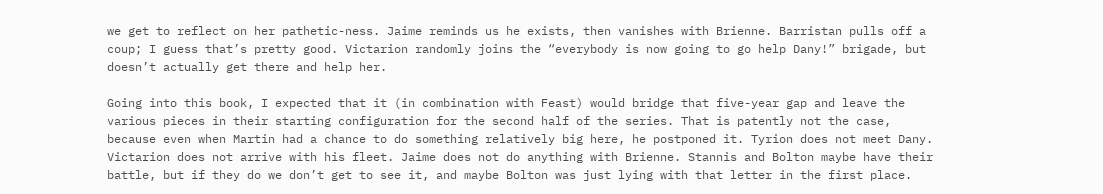we get to reflect on her pathetic-ness. Jaime reminds us he exists, then vanishes with Brienne. Barristan pulls off a coup; I guess that’s pretty good. Victarion randomly joins the “everybody is now going to go help Dany!” brigade, but doesn’t actually get there and help her.

Going into this book, I expected that it (in combination with Feast) would bridge that five-year gap and leave the various pieces in their starting configuration for the second half of the series. That is patently not the case, because even when Martin had a chance to do something relatively big here, he postponed it. Tyrion does not meet Dany. Victarion does not arrive with his fleet. Jaime does not do anything with Brienne. Stannis and Bolton maybe have their battle, but if they do we don’t get to see it, and maybe Bolton was just lying with that letter in the first place.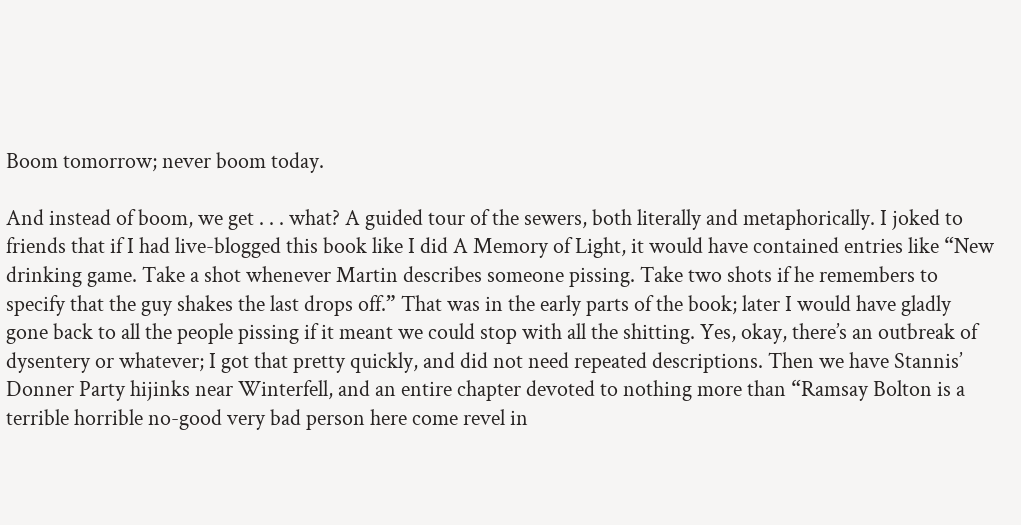Boom tomorrow; never boom today.

And instead of boom, we get . . . what? A guided tour of the sewers, both literally and metaphorically. I joked to friends that if I had live-blogged this book like I did A Memory of Light, it would have contained entries like “New drinking game. Take a shot whenever Martin describes someone pissing. Take two shots if he remembers to specify that the guy shakes the last drops off.” That was in the early parts of the book; later I would have gladly gone back to all the people pissing if it meant we could stop with all the shitting. Yes, okay, there’s an outbreak of dysentery or whatever; I got that pretty quickly, and did not need repeated descriptions. Then we have Stannis’ Donner Party hijinks near Winterfell, and an entire chapter devoted to nothing more than “Ramsay Bolton is a terrible horrible no-good very bad person here come revel in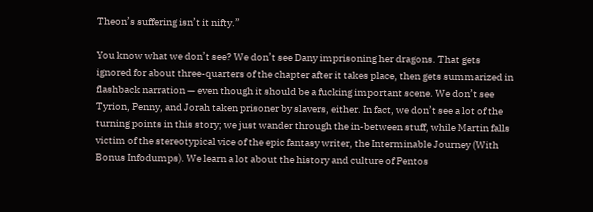Theon’s suffering isn’t it nifty.”

You know what we don’t see? We don’t see Dany imprisoning her dragons. That gets ignored for about three-quarters of the chapter after it takes place, then gets summarized in flashback narration — even though it should be a fucking important scene. We don’t see Tyrion, Penny, and Jorah taken prisoner by slavers, either. In fact, we don’t see a lot of the turning points in this story; we just wander through the in-between stuff, while Martin falls victim of the stereotypical vice of the epic fantasy writer, the Interminable Journey (With Bonus Infodumps). We learn a lot about the history and culture of Pentos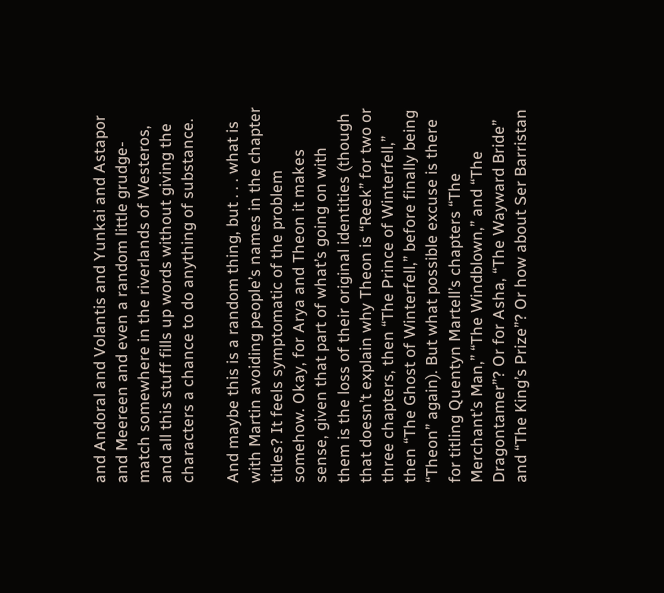and Andoral and Volantis and Yunkai and Astapor and Meereen and even a random little grudge-match somewhere in the riverlands of Westeros, and all this stuff fills up words without giving the characters a chance to do anything of substance.

And maybe this is a random thing, but . . . what is with Martin avoiding people’s names in the chapter titles? It feels symptomatic of the problem somehow. Okay, for Arya and Theon it makes sense, given that part of what’s going on with them is the loss of their original identities (though that doesn’t explain why Theon is “Reek” for two or three chapters, then “The Prince of Winterfell,” then “The Ghost of Winterfell,” before finally being “Theon” again). But what possible excuse is there for titling Quentyn Martell’s chapters “The Merchant’s Man,” “The Windblown,” and “The Dragontamer”? Or for Asha, “The Wayward Bride” and “The King’s Prize”? Or how about Ser Barristan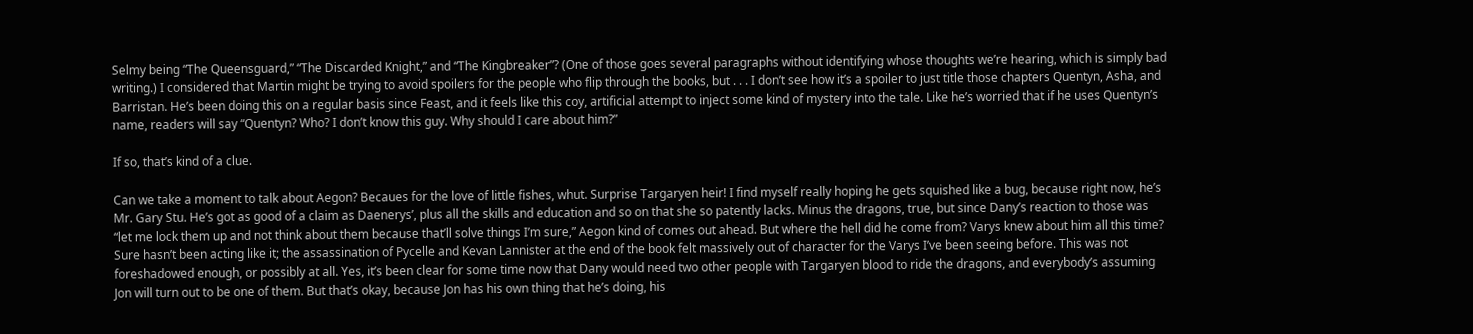Selmy being “The Queensguard,” “The Discarded Knight,” and “The Kingbreaker”? (One of those goes several paragraphs without identifying whose thoughts we’re hearing, which is simply bad writing.) I considered that Martin might be trying to avoid spoilers for the people who flip through the books, but . . . I don’t see how it’s a spoiler to just title those chapters Quentyn, Asha, and Barristan. He’s been doing this on a regular basis since Feast, and it feels like this coy, artificial attempt to inject some kind of mystery into the tale. Like he’s worried that if he uses Quentyn’s name, readers will say “Quentyn? Who? I don’t know this guy. Why should I care about him?”

If so, that’s kind of a clue.

Can we take a moment to talk about Aegon? Becaues for the love of little fishes, whut. Surprise Targaryen heir! I find myself really hoping he gets squished like a bug, because right now, he’s Mr. Gary Stu. He’s got as good of a claim as Daenerys’, plus all the skills and education and so on that she so patently lacks. Minus the dragons, true, but since Dany’s reaction to those was “let me lock them up and not think about them because that’ll solve things I’m sure,” Aegon kind of comes out ahead. But where the hell did he come from? Varys knew about him all this time? Sure hasn’t been acting like it; the assassination of Pycelle and Kevan Lannister at the end of the book felt massively out of character for the Varys I’ve been seeing before. This was not foreshadowed enough, or possibly at all. Yes, it’s been clear for some time now that Dany would need two other people with Targaryen blood to ride the dragons, and everybody’s assuming Jon will turn out to be one of them. But that’s okay, because Jon has his own thing that he’s doing, his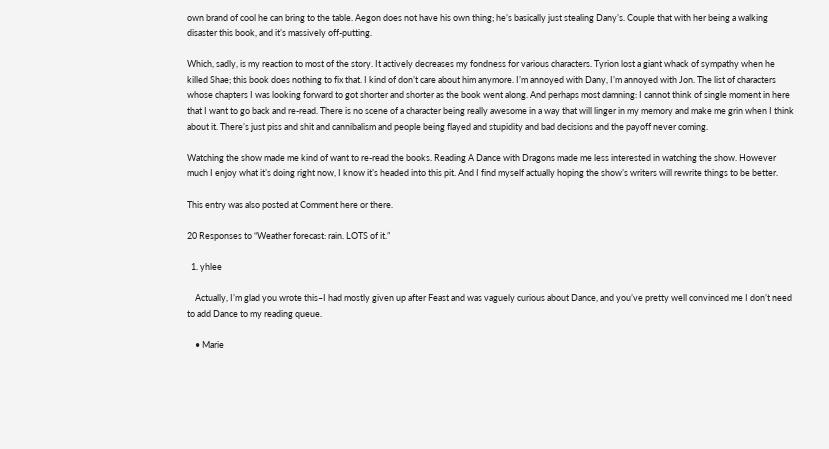own brand of cool he can bring to the table. Aegon does not have his own thing; he’s basically just stealing Dany’s. Couple that with her being a walking disaster this book, and it’s massively off-putting.

Which, sadly, is my reaction to most of the story. It actively decreases my fondness for various characters. Tyrion lost a giant whack of sympathy when he killed Shae; this book does nothing to fix that. I kind of don’t care about him anymore. I’m annoyed with Dany, I’m annoyed with Jon. The list of characters whose chapters I was looking forward to got shorter and shorter as the book went along. And perhaps most damning: I cannot think of single moment in here that I want to go back and re-read. There is no scene of a character being really awesome in a way that will linger in my memory and make me grin when I think about it. There’s just piss and shit and cannibalism and people being flayed and stupidity and bad decisions and the payoff never coming.

Watching the show made me kind of want to re-read the books. Reading A Dance with Dragons made me less interested in watching the show. However much I enjoy what it’s doing right now, I know it’s headed into this pit. And I find myself actually hoping the show’s writers will rewrite things to be better.

This entry was also posted at Comment here or there.

20 Responses to “Weather forecast: rain. LOTS of it.”

  1. yhlee

    Actually, I’m glad you wrote this–I had mostly given up after Feast and was vaguely curious about Dance, and you’ve pretty well convinced me I don’t need to add Dance to my reading queue.

    • Marie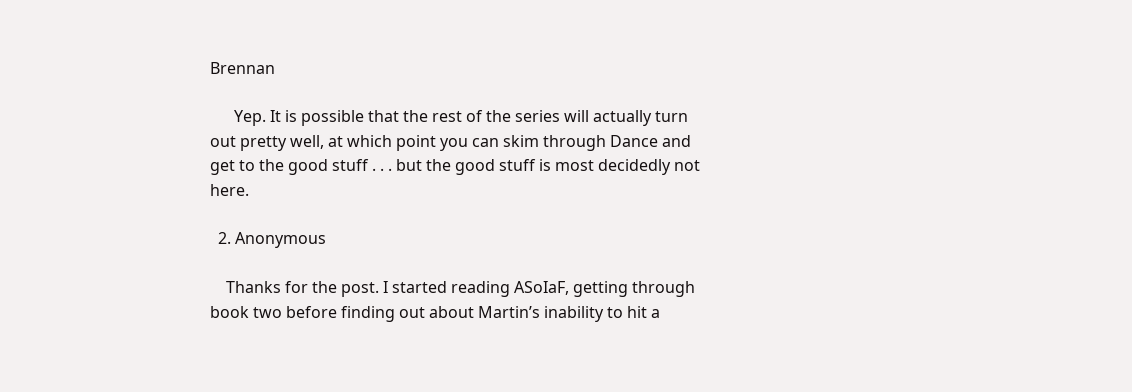Brennan

      Yep. It is possible that the rest of the series will actually turn out pretty well, at which point you can skim through Dance and get to the good stuff . . . but the good stuff is most decidedly not here.

  2. Anonymous

    Thanks for the post. I started reading ASoIaF, getting through book two before finding out about Martin’s inability to hit a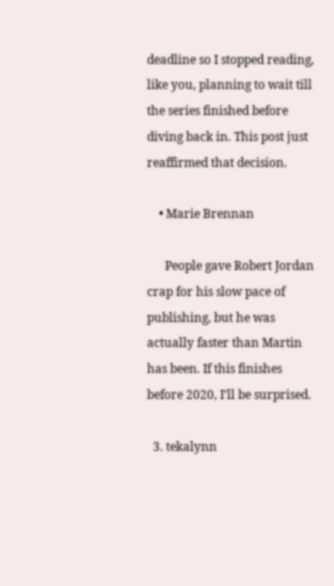deadline so I stopped reading, like you, planning to wait till the series finished before diving back in. This post just reaffirmed that decision.

    • Marie Brennan

      People gave Robert Jordan crap for his slow pace of publishing, but he was actually faster than Martin has been. If this finishes before 2020, I’ll be surprised.

  3. tekalynn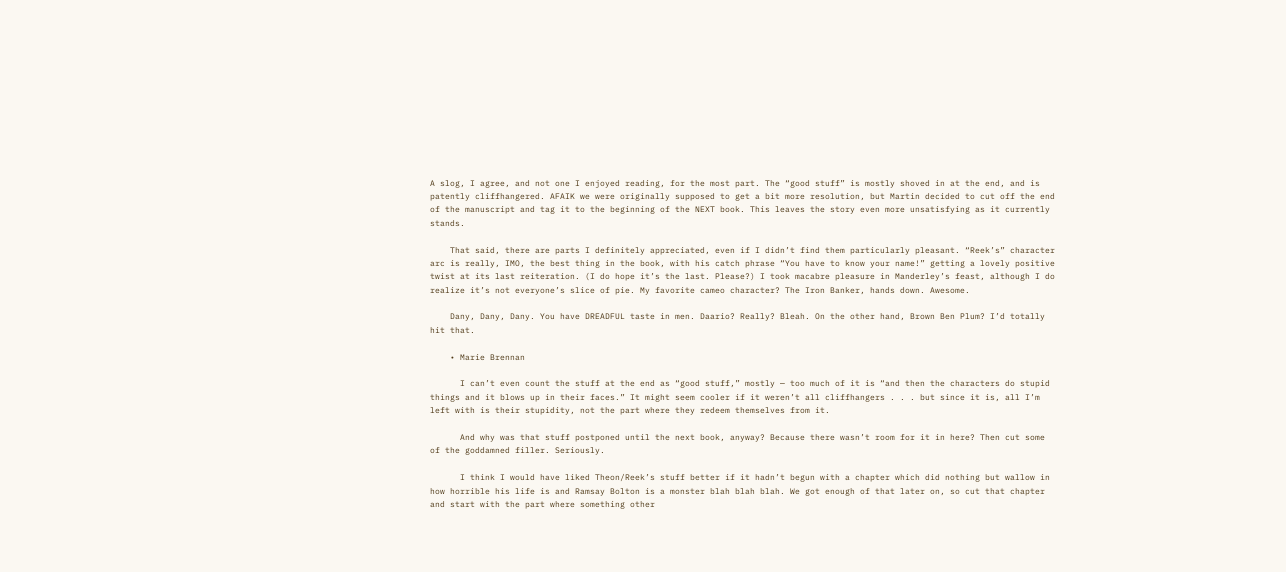A slog, I agree, and not one I enjoyed reading, for the most part. The “good stuff” is mostly shoved in at the end, and is patently cliffhangered. AFAIK we were originally supposed to get a bit more resolution, but Martin decided to cut off the end of the manuscript and tag it to the beginning of the NEXT book. This leaves the story even more unsatisfying as it currently stands.

    That said, there are parts I definitely appreciated, even if I didn’t find them particularly pleasant. “Reek’s” character arc is really, IMO, the best thing in the book, with his catch phrase “You have to know your name!” getting a lovely positive twist at its last reiteration. (I do hope it’s the last. Please?) I took macabre pleasure in Manderley’s feast, although I do realize it’s not everyone’s slice of pie. My favorite cameo character? The Iron Banker, hands down. Awesome.

    Dany, Dany, Dany. You have DREADFUL taste in men. Daario? Really? Bleah. On the other hand, Brown Ben Plum? I’d totally hit that.

    • Marie Brennan

      I can’t even count the stuff at the end as “good stuff,” mostly — too much of it is “and then the characters do stupid things and it blows up in their faces.” It might seem cooler if it weren’t all cliffhangers . . . but since it is, all I’m left with is their stupidity, not the part where they redeem themselves from it.

      And why was that stuff postponed until the next book, anyway? Because there wasn’t room for it in here? Then cut some of the goddamned filler. Seriously.

      I think I would have liked Theon/Reek’s stuff better if it hadn’t begun with a chapter which did nothing but wallow in how horrible his life is and Ramsay Bolton is a monster blah blah blah. We got enough of that later on, so cut that chapter and start with the part where something other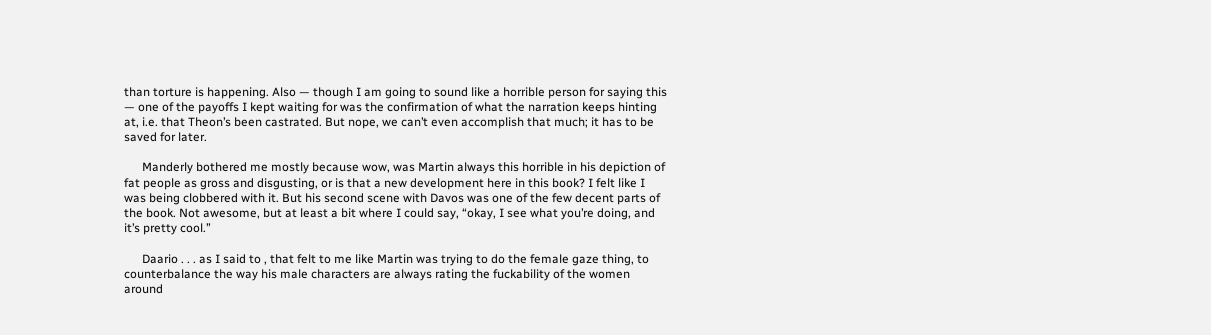than torture is happening. Also — though I am going to sound like a horrible person for saying this — one of the payoffs I kept waiting for was the confirmation of what the narration keeps hinting at, i.e. that Theon’s been castrated. But nope, we can’t even accomplish that much; it has to be saved for later.

      Manderly bothered me mostly because wow, was Martin always this horrible in his depiction of fat people as gross and disgusting, or is that a new development here in this book? I felt like I was being clobbered with it. But his second scene with Davos was one of the few decent parts of the book. Not awesome, but at least a bit where I could say, “okay, I see what you’re doing, and it’s pretty cool.”

      Daario . . . as I said to , that felt to me like Martin was trying to do the female gaze thing, to counterbalance the way his male characters are always rating the fuckability of the women around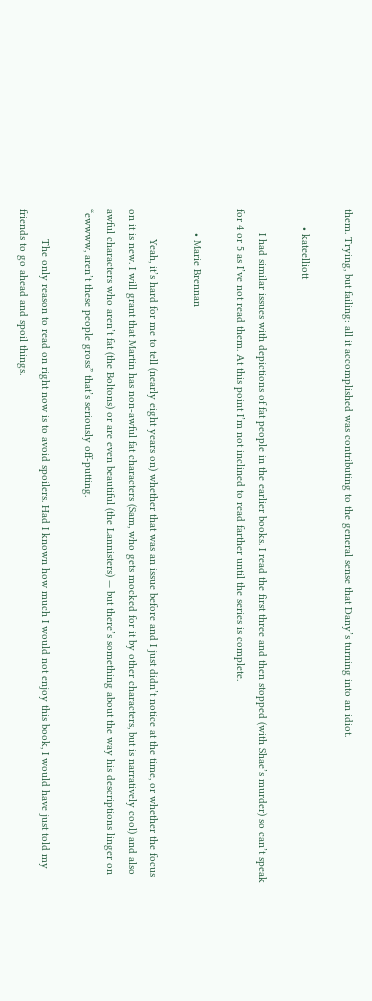them. Trying, but failing: all it accomplished was contributing to the general sense that Dany’s turning into an idiot.

      • kateelliott

        I had similar issues with depictions of fat people in the earlier books. I read the first three and then stopped (with Shae’s murder) so can’t speak for 4 or 5 as I’ve not read them. At this point I’m not inclined to read farther until the series is complete.

        • Marie Brennan

          Yeah, it’s hard for me to tell (nearly eight years on) whether that was an issue before and I just didn’t notice at the time, or whether the focus on it is new. I will grant that Martin has non-awful fat characters (Sam, who gets mocked for it by other characters, but is narratively cool) and also awful characters who aren’t fat (the Boltons) or are even beautiful (the Lannisters) — but there’s something about the way his descriptions linger on “ewwww, aren’t these people gross” that’s seriously off-putting.

          The only reason to read on right now is to avoid spoilers. Had I known how much I would not enjoy this book, I would have just told my friends to go ahead and spoil things.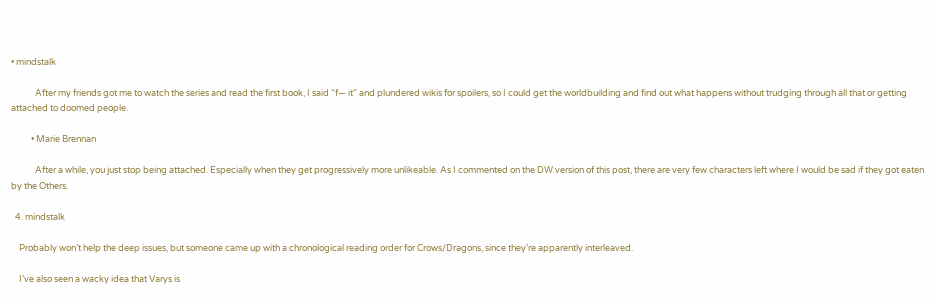• mindstalk

            After my friends got me to watch the series and read the first book, I said “f— it” and plundered wikis for spoilers, so I could get the worldbuilding and find out what happens without trudging through all that or getting attached to doomed people.

          • Marie Brennan

            After a while, you just stop being attached. Especially when they get progressively more unlikeable. As I commented on the DW version of this post, there are very few characters left where I would be sad if they got eaten by the Others.

  4. mindstalk

    Probably won’t help the deep issues, but someone came up with a chronological reading order for Crows/Dragons, since they’re apparently interleaved.

    I’ve also seen a wacky idea that Varys is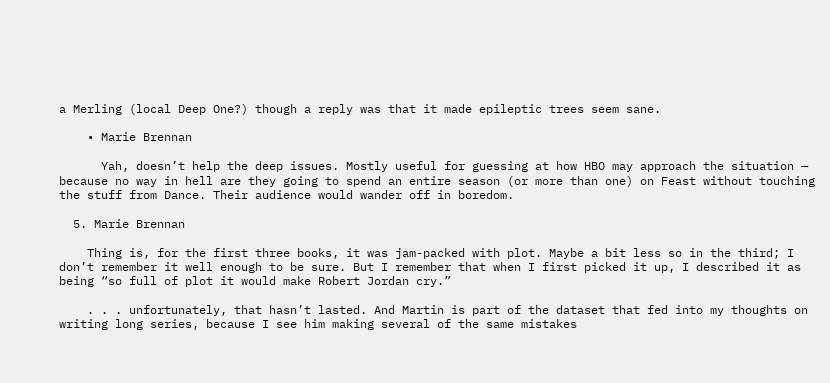a Merling (local Deep One?) though a reply was that it made epileptic trees seem sane.

    • Marie Brennan

      Yah, doesn’t help the deep issues. Mostly useful for guessing at how HBO may approach the situation — because no way in hell are they going to spend an entire season (or more than one) on Feast without touching the stuff from Dance. Their audience would wander off in boredom.

  5. Marie Brennan

    Thing is, for the first three books, it was jam-packed with plot. Maybe a bit less so in the third; I don’t remember it well enough to be sure. But I remember that when I first picked it up, I described it as being “so full of plot it would make Robert Jordan cry.”

    . . . unfortunately, that hasn’t lasted. And Martin is part of the dataset that fed into my thoughts on writing long series, because I see him making several of the same mistakes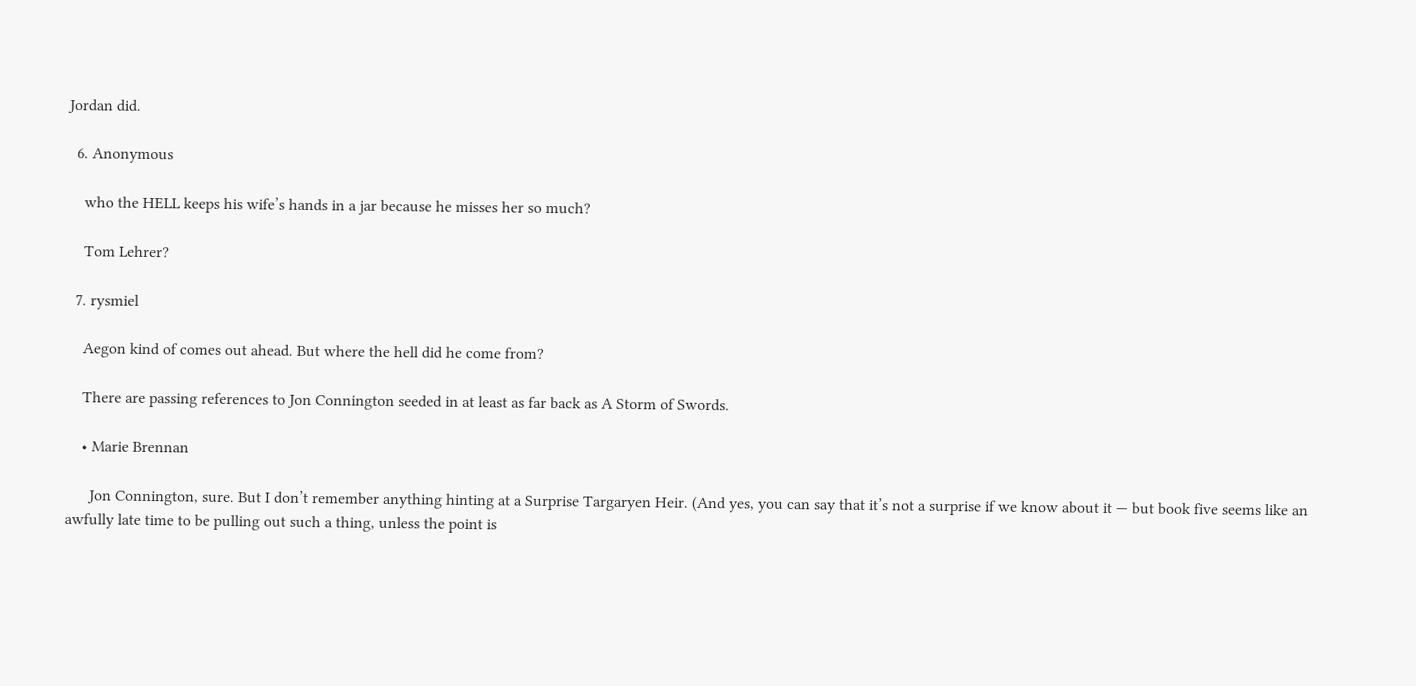Jordan did.

  6. Anonymous

    who the HELL keeps his wife’s hands in a jar because he misses her so much?

    Tom Lehrer?

  7. rysmiel

    Aegon kind of comes out ahead. But where the hell did he come from?

    There are passing references to Jon Connington seeded in at least as far back as A Storm of Swords.

    • Marie Brennan

      Jon Connington, sure. But I don’t remember anything hinting at a Surprise Targaryen Heir. (And yes, you can say that it’s not a surprise if we know about it — but book five seems like an awfully late time to be pulling out such a thing, unless the point is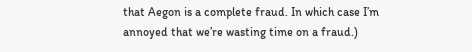that Aegon is a complete fraud. In which case I’m annoyed that we’re wasting time on a fraud.)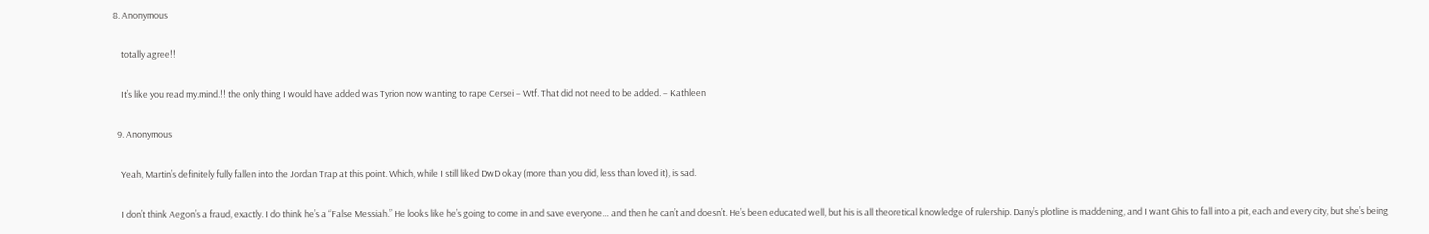8. Anonymous

    totally agree!!

    It’s like you read my.mind.!! the only thing I would have added was Tyrion now wanting to rape Cersei – Wtf. That did not need to be added. – Kathleen

  9. Anonymous

    Yeah, Martin’s definitely fully fallen into the Jordan Trap at this point. Which, while I still liked DwD okay (more than you did, less than loved it), is sad.

    I don’t think Aegon’s a fraud, exactly. I do think he’s a “False Messiah.” He looks like he’s going to come in and save everyone… and then he can’t and doesn’t. He’s been educated well, but his is all theoretical knowledge of rulership. Dany’s plotline is maddening, and I want Ghis to fall into a pit, each and every city, but she’s being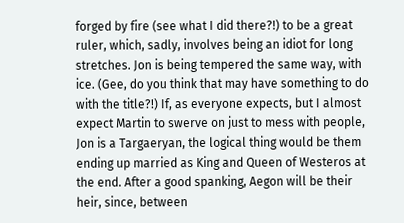forged by fire (see what I did there?!) to be a great ruler, which, sadly, involves being an idiot for long stretches. Jon is being tempered the same way, with ice. (Gee, do you think that may have something to do with the title?!) If, as everyone expects, but I almost expect Martin to swerve on just to mess with people, Jon is a Targaeryan, the logical thing would be them ending up married as King and Queen of Westeros at the end. After a good spanking, Aegon will be their heir, since, between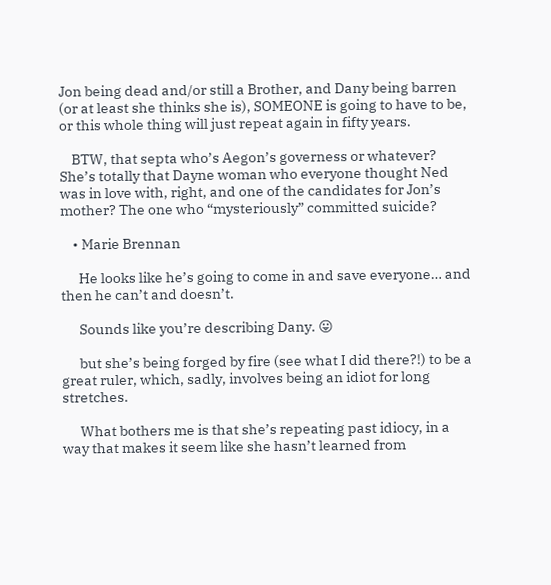Jon being dead and/or still a Brother, and Dany being barren (or at least she thinks she is), SOMEONE is going to have to be, or this whole thing will just repeat again in fifty years.

    BTW, that septa who’s Aegon’s governess or whatever? She’s totally that Dayne woman who everyone thought Ned was in love with, right, and one of the candidates for Jon’s mother? The one who “mysteriously” committed suicide?

    • Marie Brennan

      He looks like he’s going to come in and save everyone… and then he can’t and doesn’t.

      Sounds like you’re describing Dany. 😛

      but she’s being forged by fire (see what I did there?!) to be a great ruler, which, sadly, involves being an idiot for long stretches.

      What bothers me is that she’s repeating past idiocy, in a way that makes it seem like she hasn’t learned from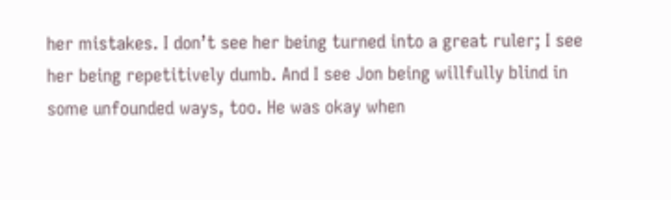her mistakes. I don’t see her being turned into a great ruler; I see her being repetitively dumb. And I see Jon being willfully blind in some unfounded ways, too. He was okay when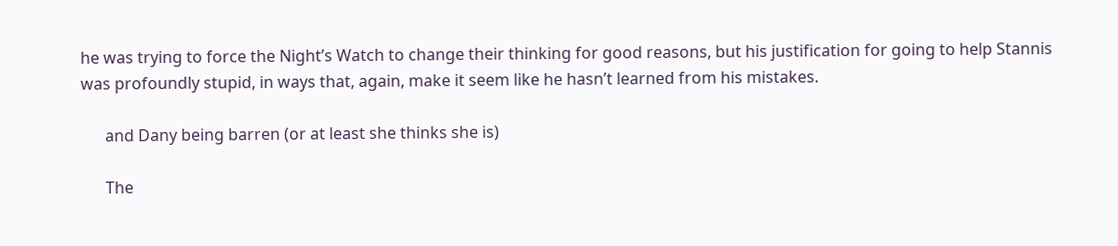he was trying to force the Night’s Watch to change their thinking for good reasons, but his justification for going to help Stannis was profoundly stupid, in ways that, again, make it seem like he hasn’t learned from his mistakes.

      and Dany being barren (or at least she thinks she is)

      The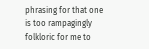phrasing for that one is too rampagingly folkloric for me to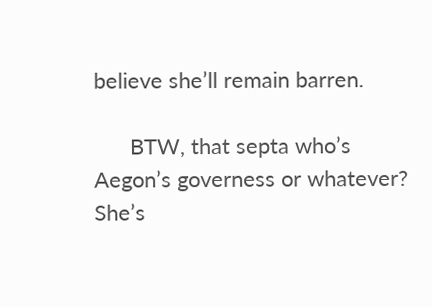believe she’ll remain barren.

      BTW, that septa who’s Aegon’s governess or whatever? She’s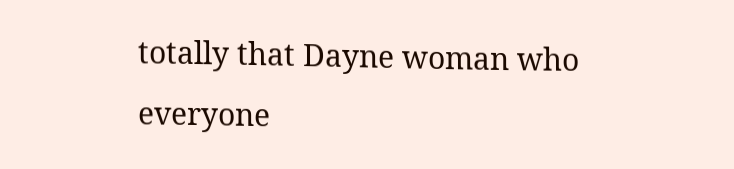totally that Dayne woman who everyone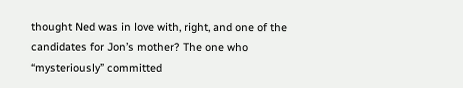thought Ned was in love with, right, and one of the candidates for Jon’s mother? The one who “mysteriously” committed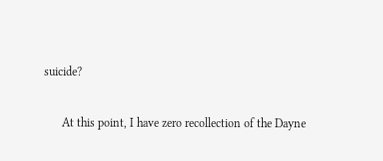suicide?

      At this point, I have zero recollection of the Dayne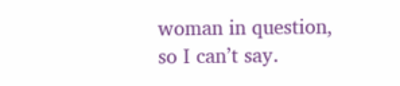woman in question, so I can’t say.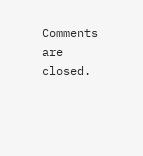Comments are closed.